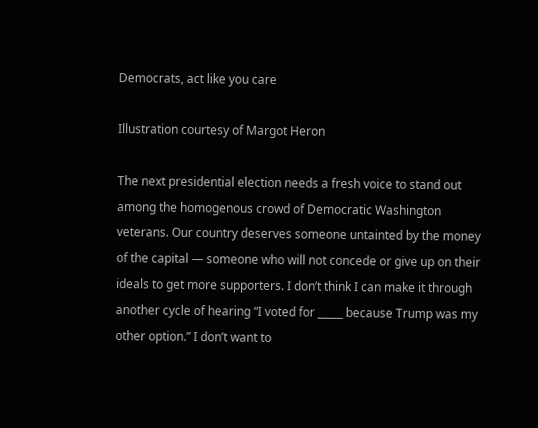Democrats, act like you care

Illustration courtesy of Margot Heron

The next presidential election needs a fresh voice to stand out among the homogenous crowd of Democratic Washington veterans. Our country deserves someone untainted by the money of the capital — someone who will not concede or give up on their ideals to get more supporters. I don’t think I can make it through another cycle of hearing “I voted for _____ because Trump was my other option.” I don’t want to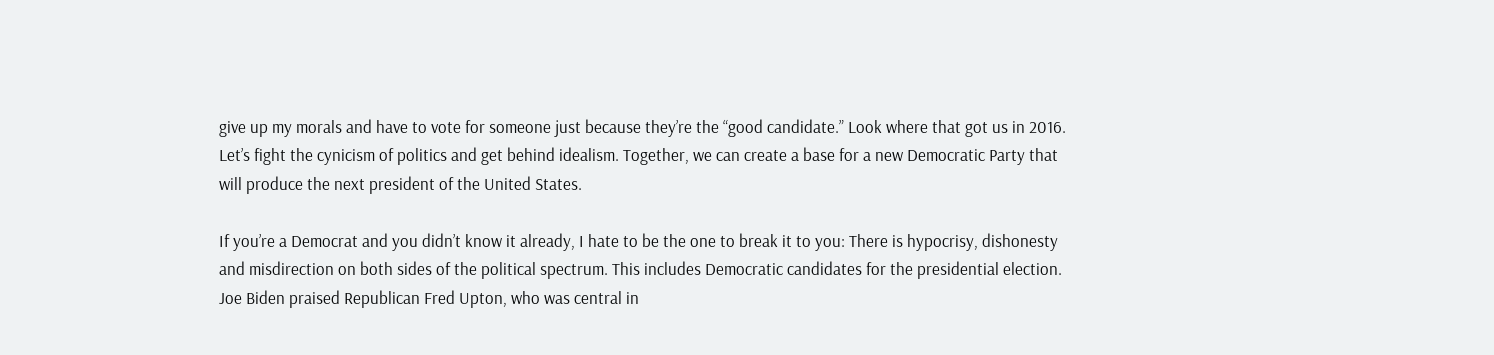give up my morals and have to vote for someone just because they’re the “good candidate.” Look where that got us in 2016. Let’s fight the cynicism of politics and get behind idealism. Together, we can create a base for a new Democratic Party that will produce the next president of the United States.

If you’re a Democrat and you didn’t know it already, I hate to be the one to break it to you: There is hypocrisy, dishonesty and misdirection on both sides of the political spectrum. This includes Democratic candidates for the presidential election. Joe Biden praised Republican Fred Upton, who was central in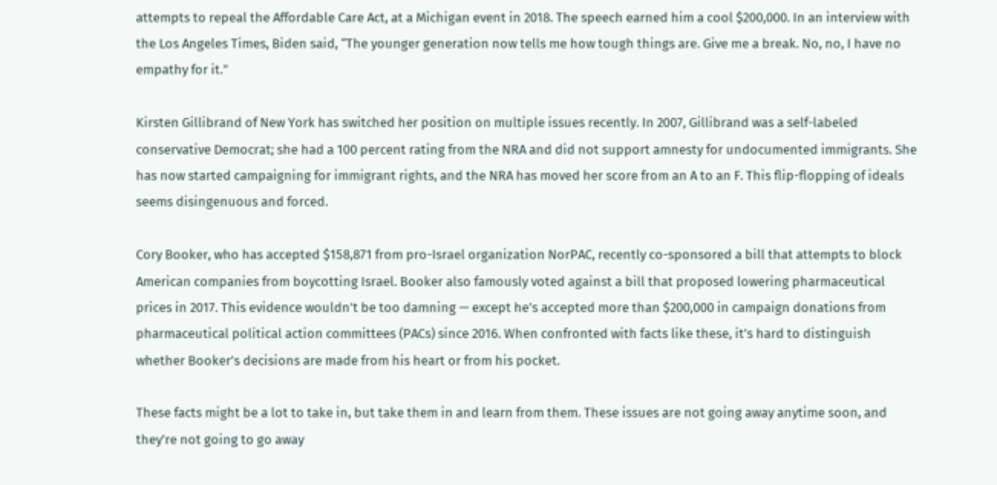attempts to repeal the Affordable Care Act, at a Michigan event in 2018. The speech earned him a cool $200,000. In an interview with the Los Angeles Times, Biden said, “The younger generation now tells me how tough things are. Give me a break. No, no, I have no empathy for it.”

Kirsten Gillibrand of New York has switched her position on multiple issues recently. In 2007, Gillibrand was a self-labeled conservative Democrat; she had a 100 percent rating from the NRA and did not support amnesty for undocumented immigrants. She has now started campaigning for immigrant rights, and the NRA has moved her score from an A to an F. This flip-flopping of ideals seems disingenuous and forced.

Cory Booker, who has accepted $158,871 from pro-Israel organization NorPAC, recently co-sponsored a bill that attempts to block American companies from boycotting Israel. Booker also famously voted against a bill that proposed lowering pharmaceutical prices in 2017. This evidence wouldn’t be too damning — except he’s accepted more than $200,000 in campaign donations from pharmaceutical political action committees (PACs) since 2016. When confronted with facts like these, it’s hard to distinguish whether Booker’s decisions are made from his heart or from his pocket.

These facts might be a lot to take in, but take them in and learn from them. These issues are not going away anytime soon, and they’re not going to go away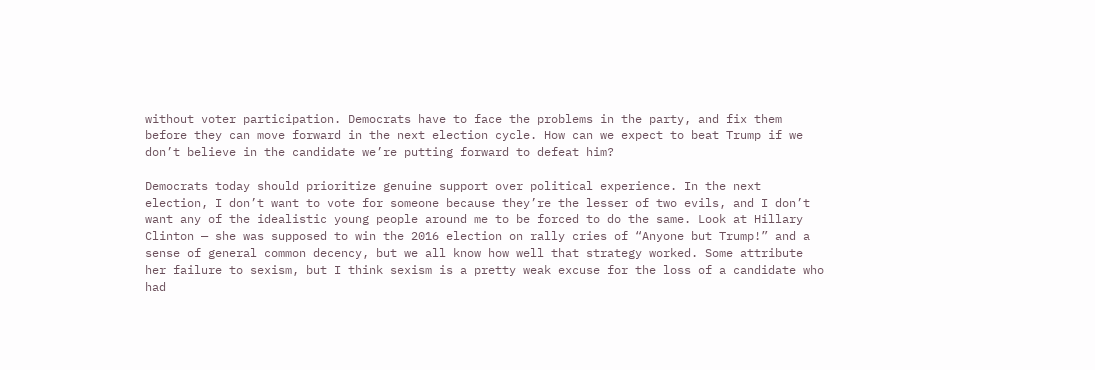without voter participation. Democrats have to face the problems in the party, and fix them before they can move forward in the next election cycle. How can we expect to beat Trump if we don’t believe in the candidate we’re putting forward to defeat him?

Democrats today should prioritize genuine support over political experience. In the next election, I don’t want to vote for someone because they’re the lesser of two evils, and I don’t want any of the idealistic young people around me to be forced to do the same. Look at Hillary Clinton — she was supposed to win the 2016 election on rally cries of “Anyone but Trump!” and a sense of general common decency, but we all know how well that strategy worked. Some attribute her failure to sexism, but I think sexism is a pretty weak excuse for the loss of a candidate who had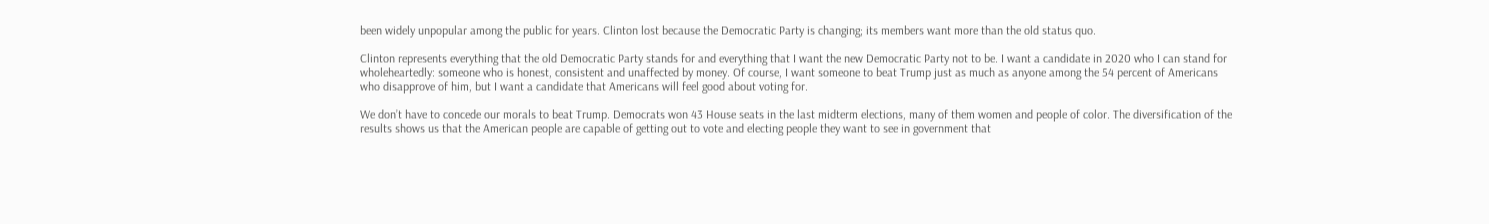been widely unpopular among the public for years. Clinton lost because the Democratic Party is changing; its members want more than the old status quo.

Clinton represents everything that the old Democratic Party stands for and everything that I want the new Democratic Party not to be. I want a candidate in 2020 who I can stand for wholeheartedly: someone who is honest, consistent and unaffected by money. Of course, I want someone to beat Trump just as much as anyone among the 54 percent of Americans who disapprove of him, but I want a candidate that Americans will feel good about voting for.

We don’t have to concede our morals to beat Trump. Democrats won 43 House seats in the last midterm elections, many of them women and people of color. The diversification of the results shows us that the American people are capable of getting out to vote and electing people they want to see in government that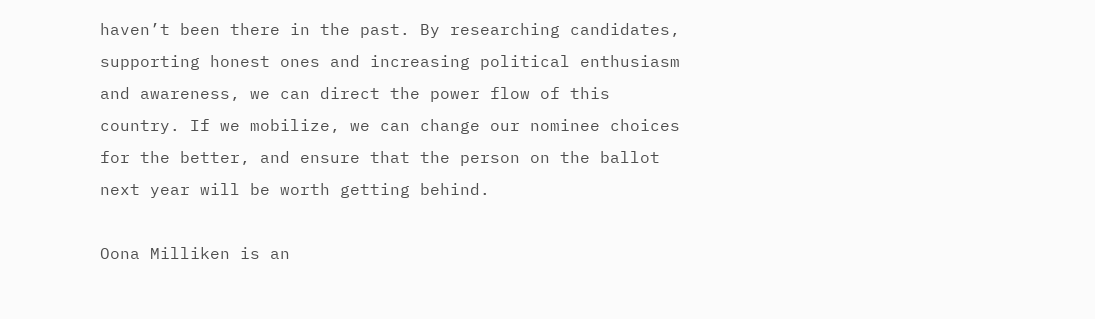haven’t been there in the past. By researching candidates, supporting honest ones and increasing political enthusiasm and awareness, we can direct the power flow of this country. If we mobilize, we can change our nominee choices for the better, and ensure that the person on the ballot next year will be worth getting behind.

Oona Milliken is an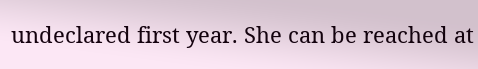undeclared first year. She can be reached at